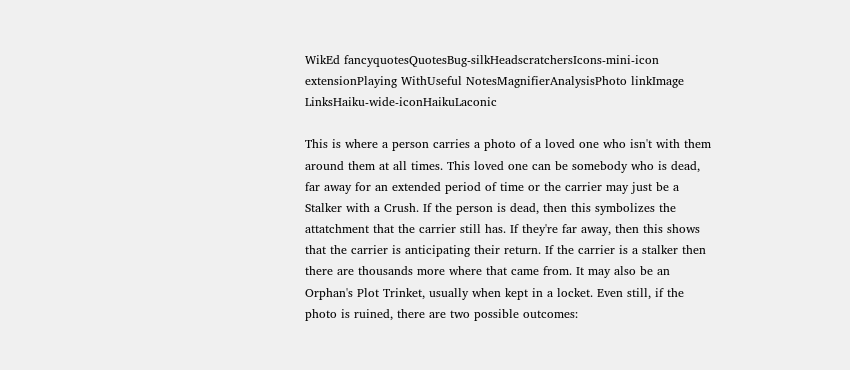WikEd fancyquotesQuotesBug-silkHeadscratchersIcons-mini-icon extensionPlaying WithUseful NotesMagnifierAnalysisPhoto linkImage LinksHaiku-wide-iconHaikuLaconic

This is where a person carries a photo of a loved one who isn't with them around them at all times. This loved one can be somebody who is dead, far away for an extended period of time or the carrier may just be a Stalker with a Crush. If the person is dead, then this symbolizes the attatchment that the carrier still has. If they're far away, then this shows that the carrier is anticipating their return. If the carrier is a stalker then there are thousands more where that came from. It may also be an Orphan's Plot Trinket, usually when kept in a locket. Even still, if the photo is ruined, there are two possible outcomes: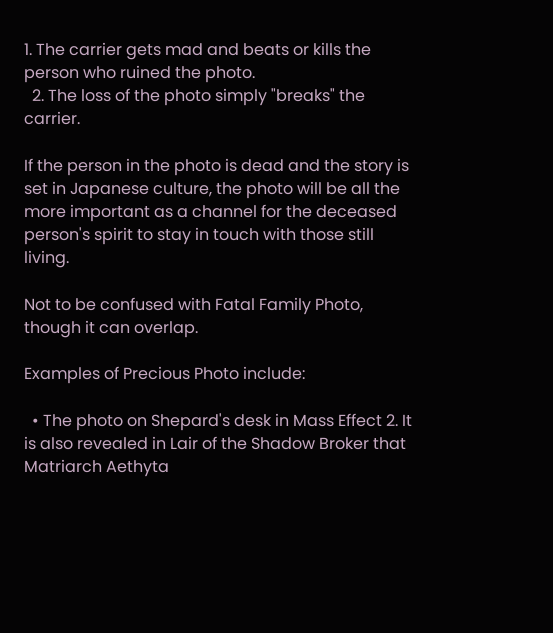1. The carrier gets mad and beats or kills the person who ruined the photo.
  2. The loss of the photo simply "breaks" the carrier.

If the person in the photo is dead and the story is set in Japanese culture, the photo will be all the more important as a channel for the deceased person's spirit to stay in touch with those still living.

Not to be confused with Fatal Family Photo, though it can overlap.

Examples of Precious Photo include:

  • The photo on Shepard's desk in Mass Effect 2. It is also revealed in Lair of the Shadow Broker that Matriarch Aethyta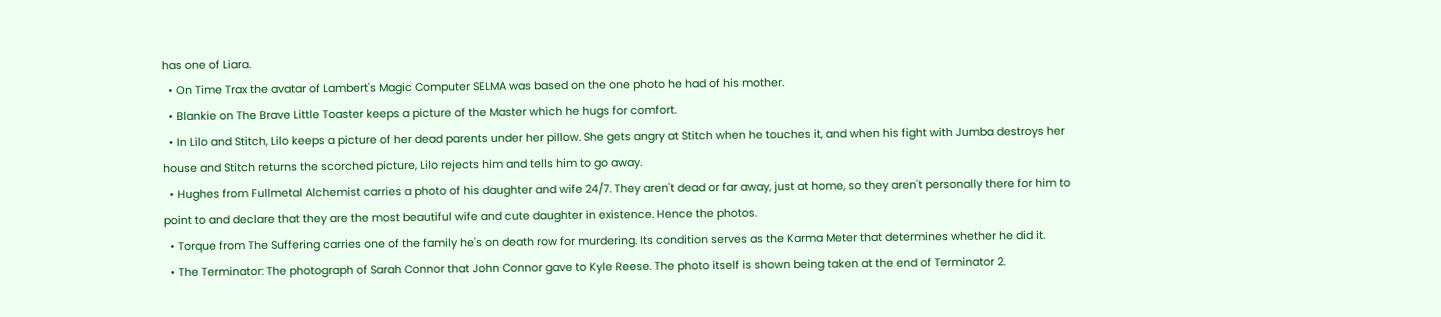has one of Liara.
  • On Time Trax the avatar of Lambert's Magic Computer SELMA was based on the one photo he had of his mother.
  • Blankie on The Brave Little Toaster keeps a picture of the Master which he hugs for comfort.
  • In Lilo and Stitch, Lilo keeps a picture of her dead parents under her pillow. She gets angry at Stitch when he touches it, and when his fight with Jumba destroys her house and Stitch returns the scorched picture, Lilo rejects him and tells him to go away.
  • Hughes from Fullmetal Alchemist carries a photo of his daughter and wife 24/7. They aren't dead or far away, just at home, so they aren't personally there for him to point to and declare that they are the most beautiful wife and cute daughter in existence. Hence the photos.
  • Torque from The Suffering carries one of the family he's on death row for murdering. Its condition serves as the Karma Meter that determines whether he did it.
  • The Terminator: The photograph of Sarah Connor that John Connor gave to Kyle Reese. The photo itself is shown being taken at the end of Terminator 2.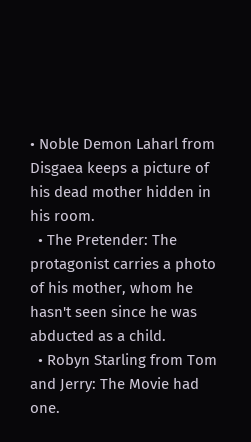• Noble Demon Laharl from Disgaea keeps a picture of his dead mother hidden in his room.
  • The Pretender: The protagonist carries a photo of his mother, whom he hasn't seen since he was abducted as a child.
  • Robyn Starling from Tom and Jerry: The Movie had one.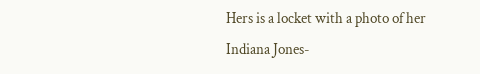Hers is a locket with a photo of her Indiana Jones-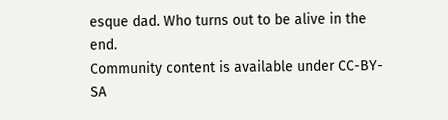esque dad. Who turns out to be alive in the end.
Community content is available under CC-BY-SA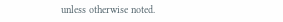unless otherwise noted.